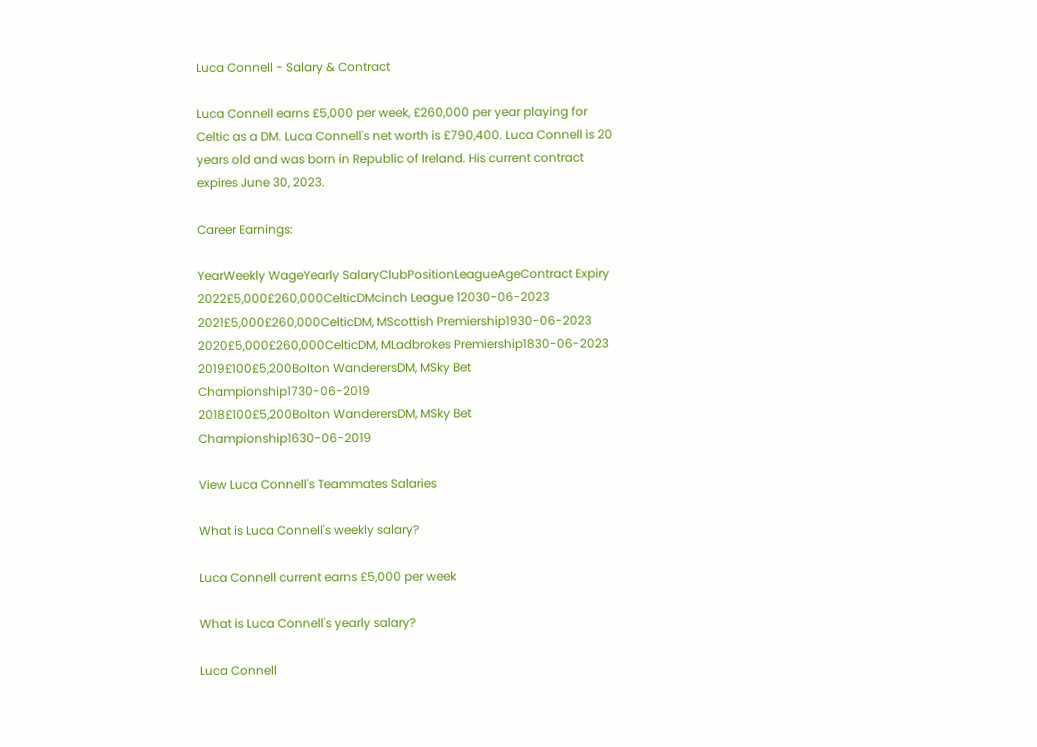Luca Connell - Salary & Contract

Luca Connell earns £5,000 per week, £260,000 per year playing for Celtic as a DM. Luca Connell's net worth is £790,400. Luca Connell is 20 years old and was born in Republic of Ireland. His current contract expires June 30, 2023.

Career Earnings:

YearWeekly WageYearly SalaryClubPositionLeagueAgeContract Expiry
2022£5,000£260,000CelticDMcinch League 12030-06-2023
2021£5,000£260,000CelticDM, MScottish Premiership1930-06-2023
2020£5,000£260,000CelticDM, MLadbrokes Premiership1830-06-2023
2019£100£5,200Bolton WanderersDM, MSky Bet Championship1730-06-2019
2018£100£5,200Bolton WanderersDM, MSky Bet Championship1630-06-2019

View Luca Connell's Teammates Salaries

What is Luca Connell's weekly salary?

Luca Connell current earns £5,000 per week

What is Luca Connell's yearly salary?

Luca Connell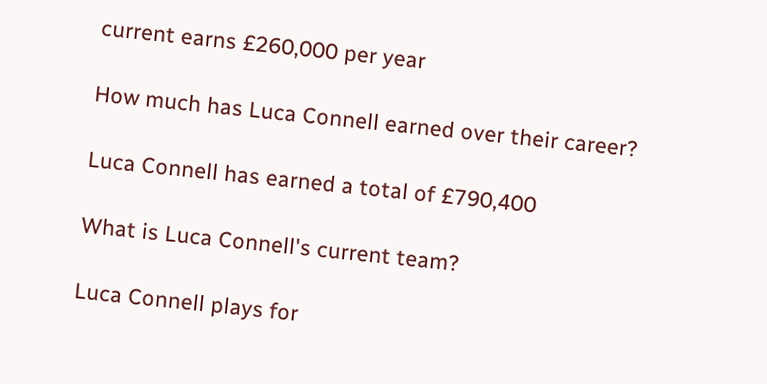current earns £260,000 per year

How much has Luca Connell earned over their career?

Luca Connell has earned a total of £790,400

What is Luca Connell's current team?

Luca Connell plays for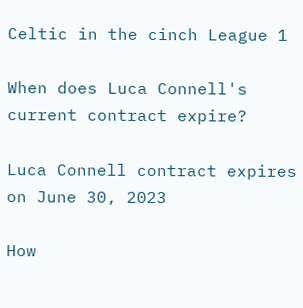Celtic in the cinch League 1

When does Luca Connell's current contract expire?

Luca Connell contract expires on June 30, 2023

How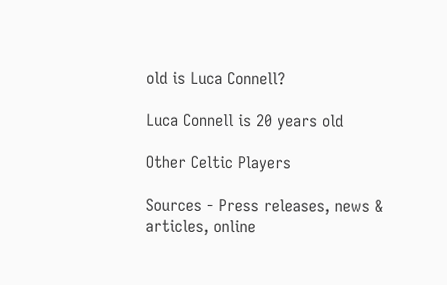old is Luca Connell?

Luca Connell is 20 years old

Other Celtic Players

Sources - Press releases, news & articles, online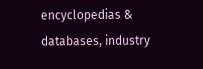encyclopedias & databases, industry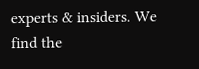experts & insiders. We find the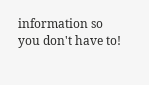information so you don't have to!